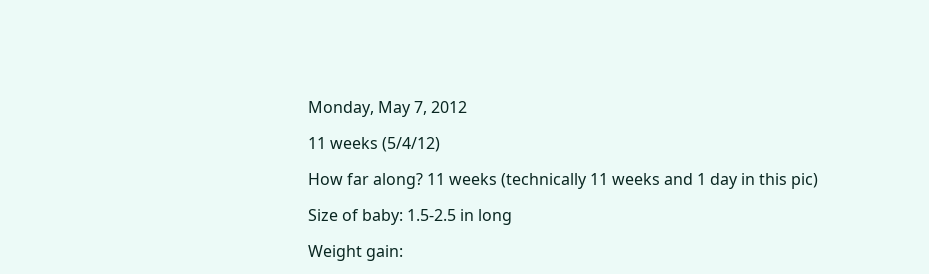Monday, May 7, 2012

11 weeks (5/4/12)

How far along? 11 weeks (technically 11 weeks and 1 day in this pic)

Size of baby: 1.5-2.5 in long

Weight gain: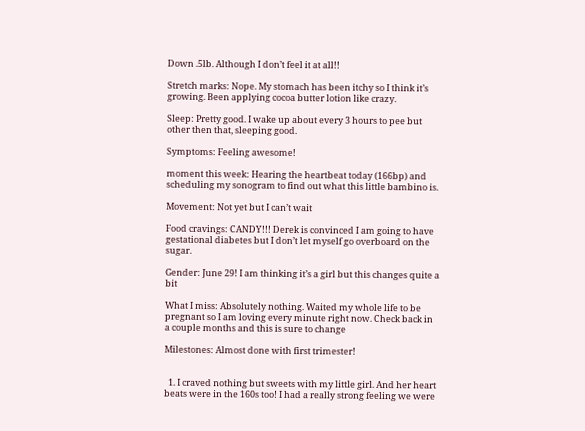Down .5lb. Although I don’t feel it at all!!

Stretch marks: Nope. My stomach has been itchy so I think it’s growing. Been applying cocoa butter lotion like crazy.

Sleep: Pretty good. I wake up about every 3 hours to pee but other then that, sleeping good.

Symptoms: Feeling awesome!

moment this week: Hearing the heartbeat today (166bp) and scheduling my sonogram to find out what this little bambino is.

Movement: Not yet but I can’t wait

Food cravings: CANDY!!! Derek is convinced I am going to have gestational diabetes but I don’t let myself go overboard on the sugar.

Gender: June 29! I am thinking it’s a girl but this changes quite a bit

What I miss: Absolutely nothing. Waited my whole life to be pregnant so I am loving every minute right now. Check back in a couple months and this is sure to change

Milestones: Almost done with first trimester!


  1. I craved nothing but sweets with my little girl. And her heart beats were in the 160s too! I had a really strong feeling we were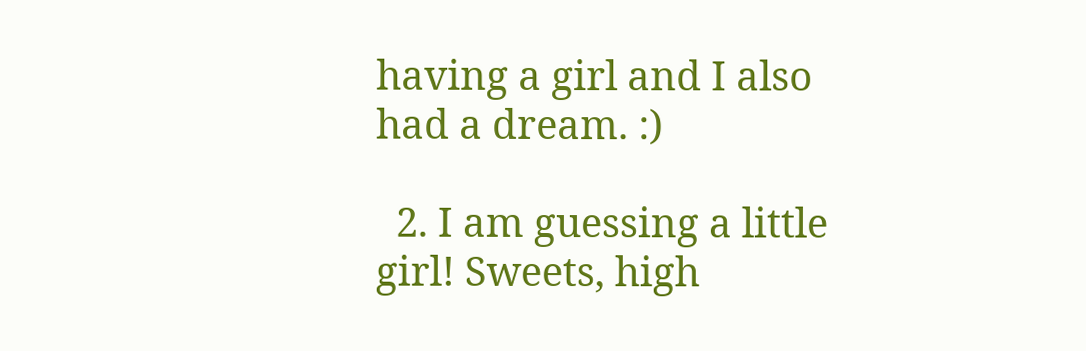having a girl and I also had a dream. :)

  2. I am guessing a little girl! Sweets, high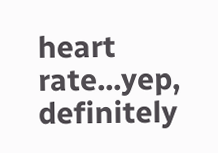heart rate...yep, definitely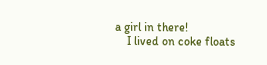a girl in there!
    I lived on coke floats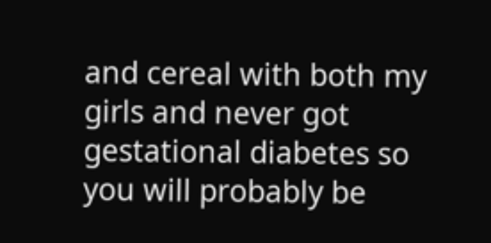and cereal with both my girls and never got gestational diabetes so you will probably be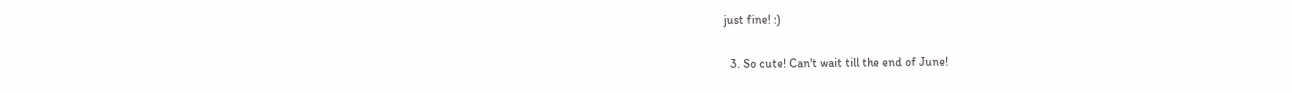just fine! :)

  3. So cute! Can't wait till the end of June!